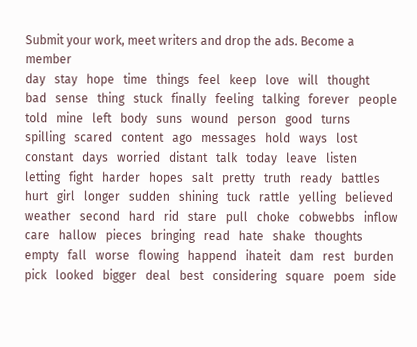Submit your work, meet writers and drop the ads. Become a member
day   stay   hope   time   things   feel   keep   love   will   thought   bad   sense   thing   stuck   finally   feeling   talking   forever   people   told   mine   left   body   suns   wound   person   good   turns   spilling   scared   content   ago   messages   hold   ways   lost   constant   days   worried   distant   talk   today   leave   listen   letting   fight   harder   hopes   salt   pretty   truth   ready   battles   hurt   girl   longer   sudden   shining   tuck   rattle   yelling   believed   weather   second   hard   rid   stare   pull   choke   cobwebbs   inflow   care   hallow   pieces   bringing   read   hate   shake   thoughts   empty   fall   worse   flowing   happend   ihateit   dam   rest   burden   pick   looked   bigger   deal   best   considering   square   poem   side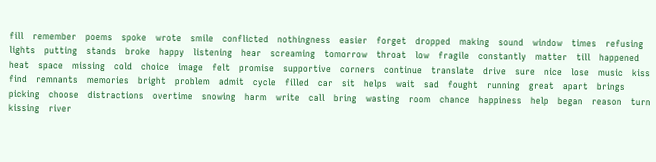fill   remember   poems   spoke   wrote   smile   conflicted   nothingness   easier   forget   dropped   making   sound   window   times   refusing   lights   putting   stands   broke   happy   listening   hear   screaming   tomorrow   throat   low   fragile   constantly   matter   till   happened   heat   space   missing   cold   choice   image   felt   promise   supportive   corners   continue   translate   drive   sure   nice   lose   music   kiss   find   remnants   memories   bright   problem   admit   cycle   filled   car   sit   helps   wait   sad   fought   running   great   apart   brings   picking   choose   distractions   overtime   snowing   harm   write   call   bring   wasting   room   chance   happiness   help   began   reason   turn   kissing   river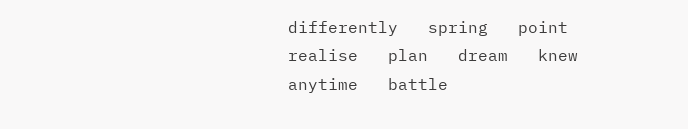differently   spring   point   realise   plan   dream   knew   anytime   battle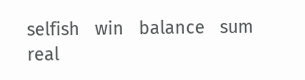selfish   win   balance   sum   real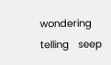wondering   telling   seep